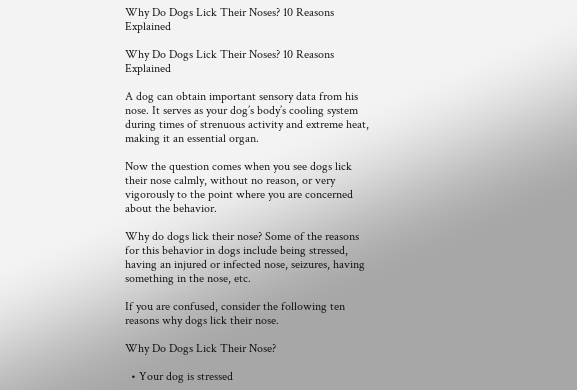Why Do Dogs Lick Their Noses? 10 Reasons Explained

Why Do Dogs Lick Their Noses? 10 Reasons Explained

A dog can obtain important sensory data from his nose. It serves as your dog’s body’s cooling system during times of strenuous activity and extreme heat, making it an essential organ.

Now the question comes when you see dogs lick their nose calmly, without no reason, or very vigorously to the point where you are concerned about the behavior.

Why do dogs lick their nose? Some of the reasons for this behavior in dogs include being stressed, having an injured or infected nose, seizures, having something in the nose, etc.

If you are confused, consider the following ten reasons why dogs lick their nose.

Why Do Dogs Lick Their Nose?

  • Your dog is stressed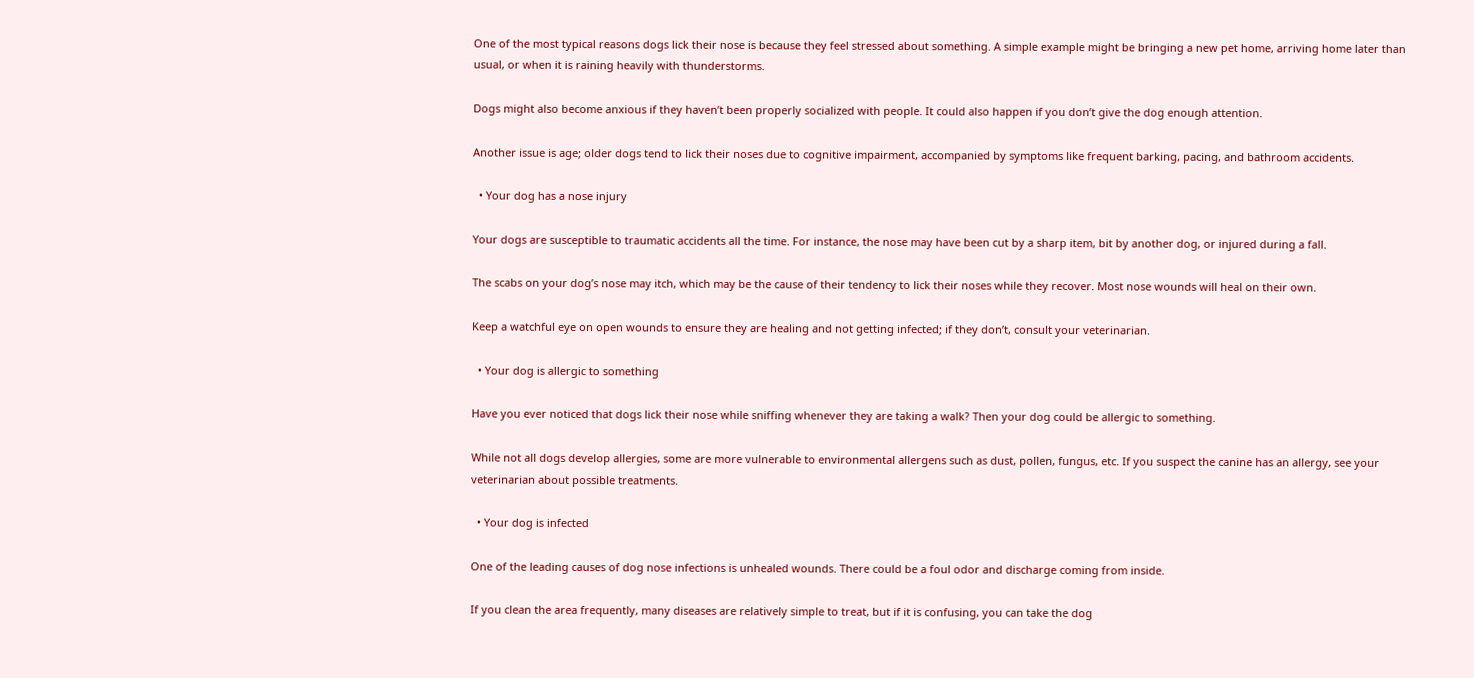One of the most typical reasons dogs lick their nose is because they feel stressed about something. A simple example might be bringing a new pet home, arriving home later than usual, or when it is raining heavily with thunderstorms.

Dogs might also become anxious if they haven’t been properly socialized with people. It could also happen if you don’t give the dog enough attention.

Another issue is age; older dogs tend to lick their noses due to cognitive impairment, accompanied by symptoms like frequent barking, pacing, and bathroom accidents.

  • Your dog has a nose injury

Your dogs are susceptible to traumatic accidents all the time. For instance, the nose may have been cut by a sharp item, bit by another dog, or injured during a fall.

The scabs on your dog’s nose may itch, which may be the cause of their tendency to lick their noses while they recover. Most nose wounds will heal on their own.

Keep a watchful eye on open wounds to ensure they are healing and not getting infected; if they don’t, consult your veterinarian.

  • Your dog is allergic to something

Have you ever noticed that dogs lick their nose while sniffing whenever they are taking a walk? Then your dog could be allergic to something.

While not all dogs develop allergies, some are more vulnerable to environmental allergens such as dust, pollen, fungus, etc. If you suspect the canine has an allergy, see your veterinarian about possible treatments.

  • Your dog is infected

One of the leading causes of dog nose infections is unhealed wounds. There could be a foul odor and discharge coming from inside.

If you clean the area frequently, many diseases are relatively simple to treat, but if it is confusing, you can take the dog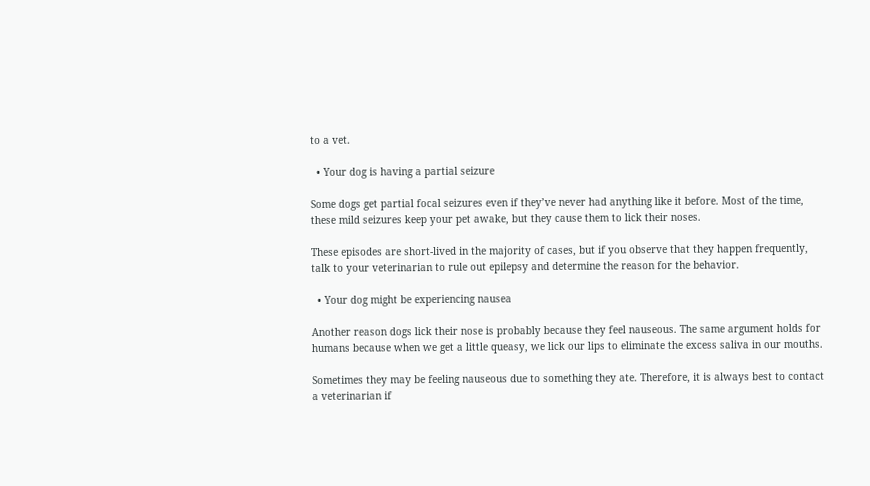to a vet.

  • Your dog is having a partial seizure

Some dogs get partial focal seizures even if they’ve never had anything like it before. Most of the time, these mild seizures keep your pet awake, but they cause them to lick their noses.

These episodes are short-lived in the majority of cases, but if you observe that they happen frequently, talk to your veterinarian to rule out epilepsy and determine the reason for the behavior.

  • Your dog might be experiencing nausea

Another reason dogs lick their nose is probably because they feel nauseous. The same argument holds for humans because when we get a little queasy, we lick our lips to eliminate the excess saliva in our mouths.

Sometimes they may be feeling nauseous due to something they ate. Therefore, it is always best to contact a veterinarian if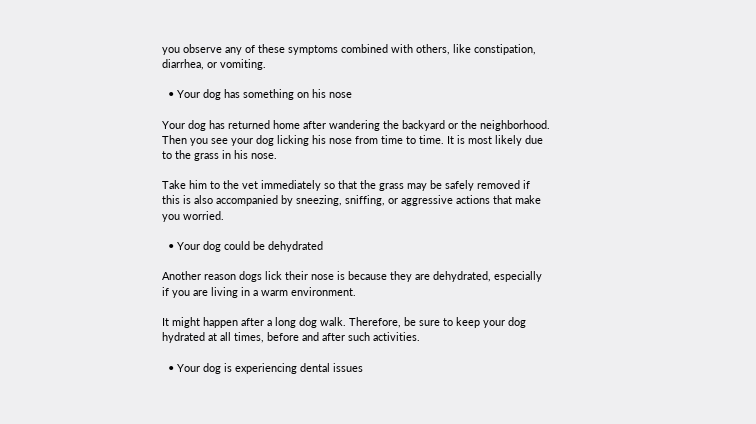you observe any of these symptoms combined with others, like constipation, diarrhea, or vomiting.

  • Your dog has something on his nose

Your dog has returned home after wandering the backyard or the neighborhood. Then you see your dog licking his nose from time to time. It is most likely due to the grass in his nose.

Take him to the vet immediately so that the grass may be safely removed if this is also accompanied by sneezing, sniffing, or aggressive actions that make you worried.

  • Your dog could be dehydrated

Another reason dogs lick their nose is because they are dehydrated, especially if you are living in a warm environment.

It might happen after a long dog walk. Therefore, be sure to keep your dog hydrated at all times, before and after such activities.

  • Your dog is experiencing dental issues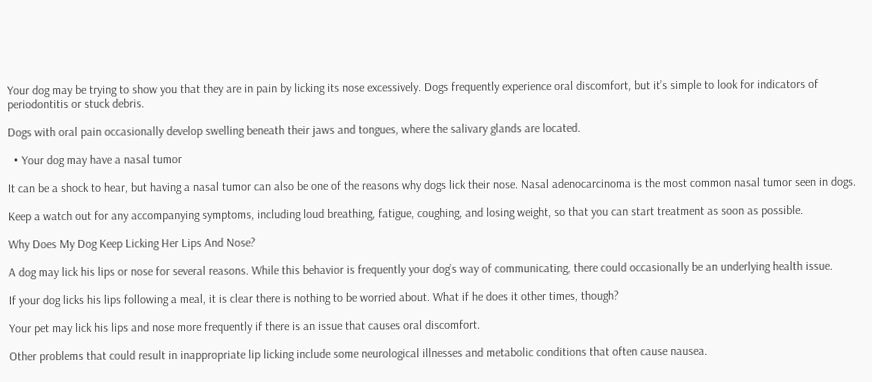Your dog may be trying to show you that they are in pain by licking its nose excessively. Dogs frequently experience oral discomfort, but it’s simple to look for indicators of periodontitis or stuck debris.

Dogs with oral pain occasionally develop swelling beneath their jaws and tongues, where the salivary glands are located.

  • Your dog may have a nasal tumor

It can be a shock to hear, but having a nasal tumor can also be one of the reasons why dogs lick their nose. Nasal adenocarcinoma is the most common nasal tumor seen in dogs.

Keep a watch out for any accompanying symptoms, including loud breathing, fatigue, coughing, and losing weight, so that you can start treatment as soon as possible.

Why Does My Dog Keep Licking Her Lips And Nose?

A dog may lick his lips or nose for several reasons. While this behavior is frequently your dog’s way of communicating, there could occasionally be an underlying health issue.

If your dog licks his lips following a meal, it is clear there is nothing to be worried about. What if he does it other times, though?

Your pet may lick his lips and nose more frequently if there is an issue that causes oral discomfort.

Other problems that could result in inappropriate lip licking include some neurological illnesses and metabolic conditions that often cause nausea.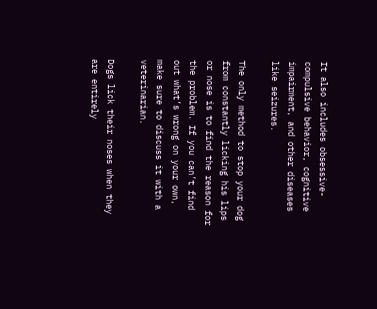It also includes obsessive-compulsive behavior, cognitive impairment, and other diseases like seizures.

The only method to stop your dog from constantly licking his lips or nose is to find the reason for the problem. If you can’t find out what’s wrong on your own, make sure to discuss it with a veterinarian.

Dogs lick their noses when they are entirely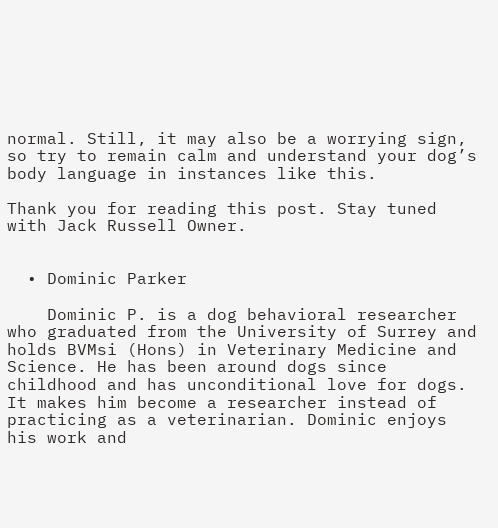normal. Still, it may also be a worrying sign, so try to remain calm and understand your dog’s body language in instances like this.

Thank you for reading this post. Stay tuned with Jack Russell Owner.


  • Dominic Parker

    Dominic P. is a dog behavioral researcher who graduated from the University of Surrey and holds BVMsi (Hons) in Veterinary Medicine and Science. He has been around dogs since childhood and has unconditional love for dogs. It makes him become a researcher instead of practicing as a veterinarian. Dominic enjoys his work and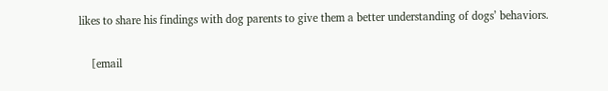likes to share his findings with dog parents to give them a better understanding of dogs’ behaviors.

    [email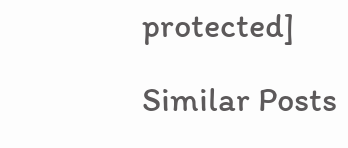protected]

Similar Posts